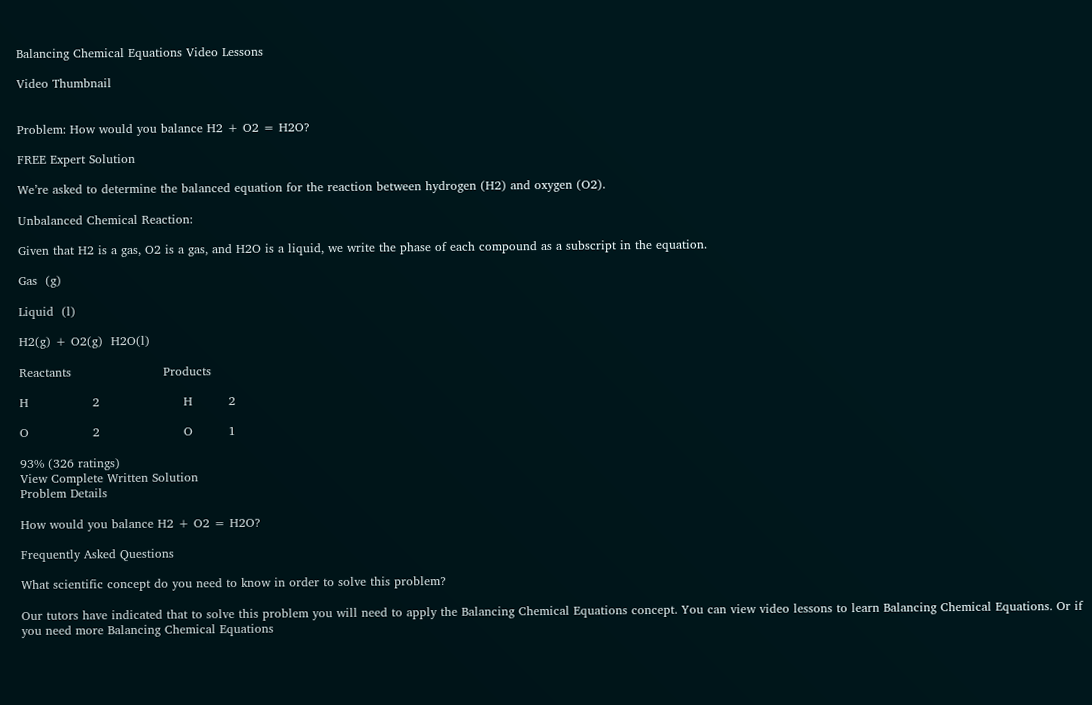Balancing Chemical Equations Video Lessons

Video Thumbnail


Problem: How would you balance H2 + O2 = H2O?

FREE Expert Solution

We’re asked to determine the balanced equation for the reaction between hydrogen (H2) and oxygen (O2).

Unbalanced Chemical Reaction:

Given that H2 is a gas, O2 is a gas, and H2O is a liquid, we write the phase of each compound as a subscript in the equation.

Gas  (g)

Liquid  (l)

H2(g) + O2(g)  H2O(l)

Reactants                       Products

H                2                     H         2

O                2                     O         1

93% (326 ratings)
View Complete Written Solution
Problem Details

How would you balance H2 + O2 = H2O?

Frequently Asked Questions

What scientific concept do you need to know in order to solve this problem?

Our tutors have indicated that to solve this problem you will need to apply the Balancing Chemical Equations concept. You can view video lessons to learn Balancing Chemical Equations. Or if you need more Balancing Chemical Equations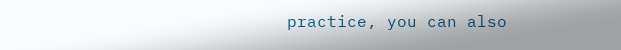practice, you can also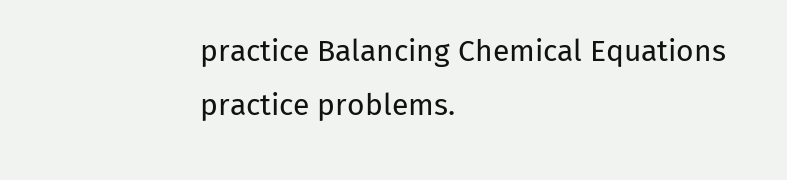practice Balancing Chemical Equations practice problems.